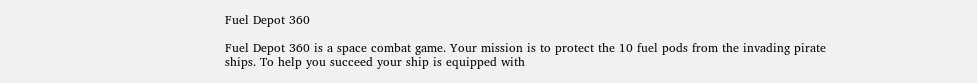Fuel Depot 360

Fuel Depot 360 is a space combat game. Your mission is to protect the 10 fuel pods from the invading pirate ships. To help you succeed your ship is equipped with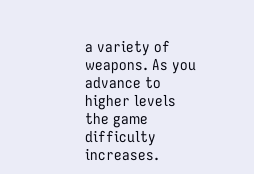a variety of weapons. As you advance to higher levels the game difficulty increases.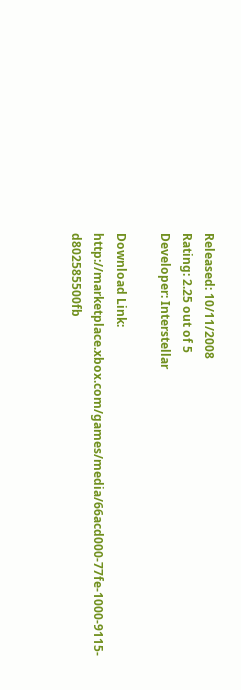Released: 10/11/2008
Rating: 2.25 out of 5
Developer: Interstellar

Download Link: http://marketplace.xbox.com/games/media/66acd000-77fe-1000-9115-d802585500fb